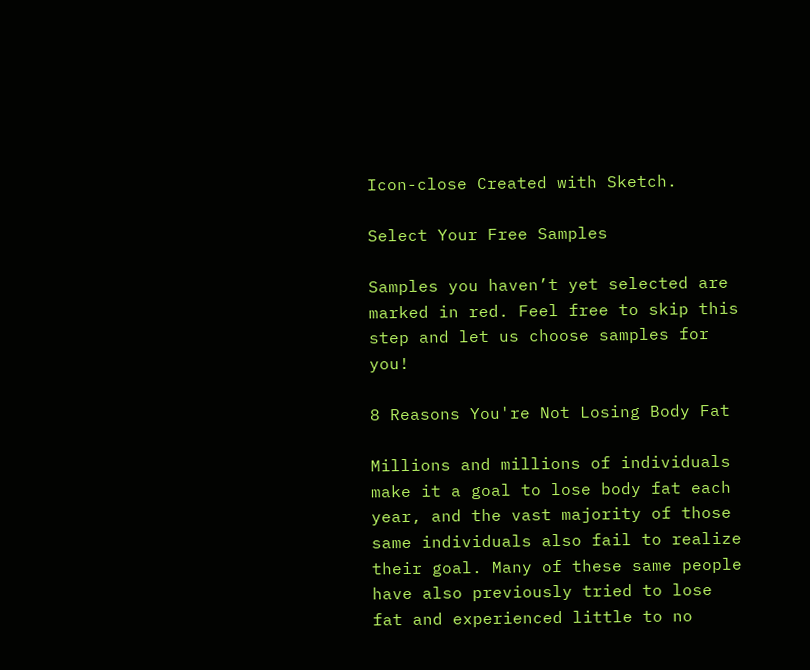Icon-close Created with Sketch.

Select Your Free Samples

Samples you haven’t yet selected are marked in red. Feel free to skip this step and let us choose samples for you!

8 Reasons You're Not Losing Body Fat

Millions and millions of individuals make it a goal to lose body fat each year, and the vast majority of those same individuals also fail to realize their goal. Many of these same people have also previously tried to lose fat and experienced little to no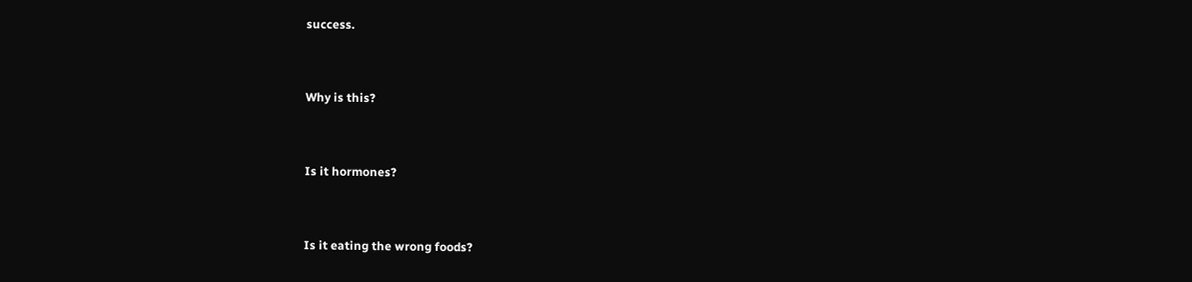success.


Why is this?


Is it hormones?


Is it eating the wrong foods?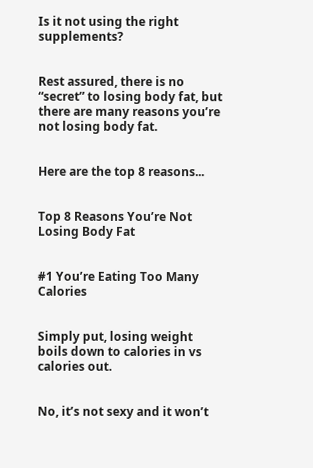Is it not using the right supplements?


Rest assured, there is no “secret” to losing body fat, but there are many reasons you’re not losing body fat.


Here are the top 8 reasons...


Top 8 Reasons You’re Not Losing Body Fat


#1 You’re Eating Too Many Calories


Simply put, losing weight boils down to calories in vs calories out.


No, it’s not sexy and it won’t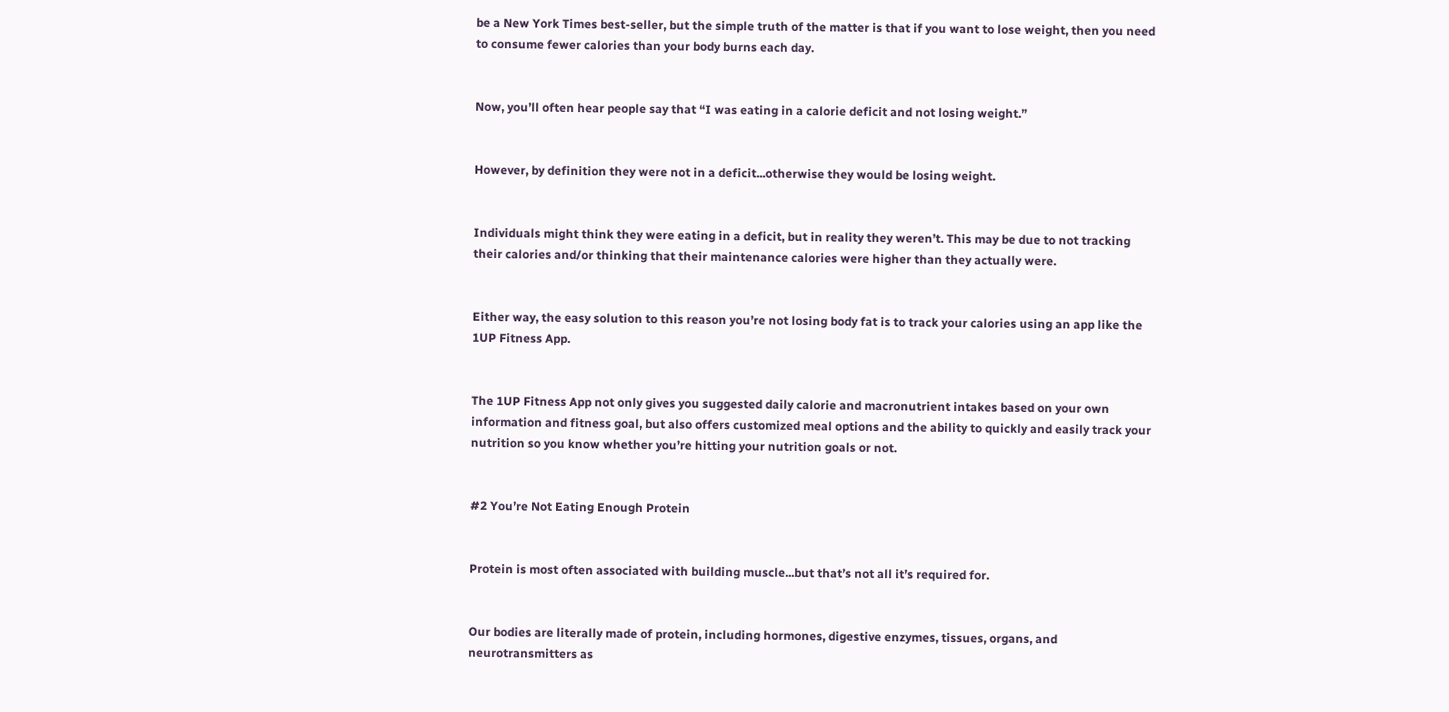be a New York Times best-seller, but the simple truth of the matter is that if you want to lose weight, then you need to consume fewer calories than your body burns each day.


Now, you’ll often hear people say that “I was eating in a calorie deficit and not losing weight.”


However, by definition they were not in a deficit...otherwise they would be losing weight.


Individuals might think they were eating in a deficit, but in reality they weren’t. This may be due to not tracking their calories and/or thinking that their maintenance calories were higher than they actually were.


Either way, the easy solution to this reason you’re not losing body fat is to track your calories using an app like the 1UP Fitness App.


The 1UP Fitness App not only gives you suggested daily calorie and macronutrient intakes based on your own information and fitness goal, but also offers customized meal options and the ability to quickly and easily track your nutrition so you know whether you’re hitting your nutrition goals or not.


#2 You’re Not Eating Enough Protein


Protein is most often associated with building muscle...but that’s not all it’s required for.


Our bodies are literally made of protein, including hormones, digestive enzymes, tissues, organs, and neurotransmitters as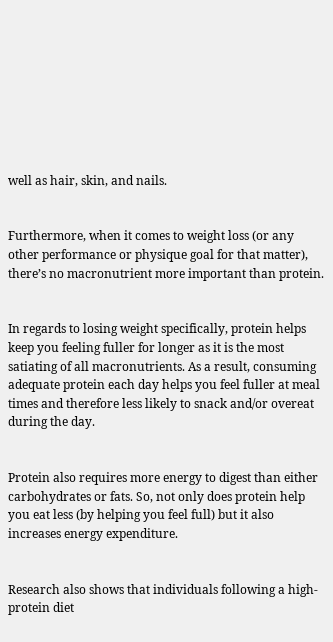well as hair, skin, and nails.


Furthermore, when it comes to weight loss (or any other performance or physique goal for that matter), there’s no macronutrient more important than protein.


In regards to losing weight specifically, protein helps keep you feeling fuller for longer as it is the most satiating of all macronutrients. As a result, consuming adequate protein each day helps you feel fuller at meal times and therefore less likely to snack and/or overeat during the day.


Protein also requires more energy to digest than either carbohydrates or fats. So, not only does protein help you eat less (by helping you feel full) but it also increases energy expenditure.


Research also shows that individuals following a high-protein diet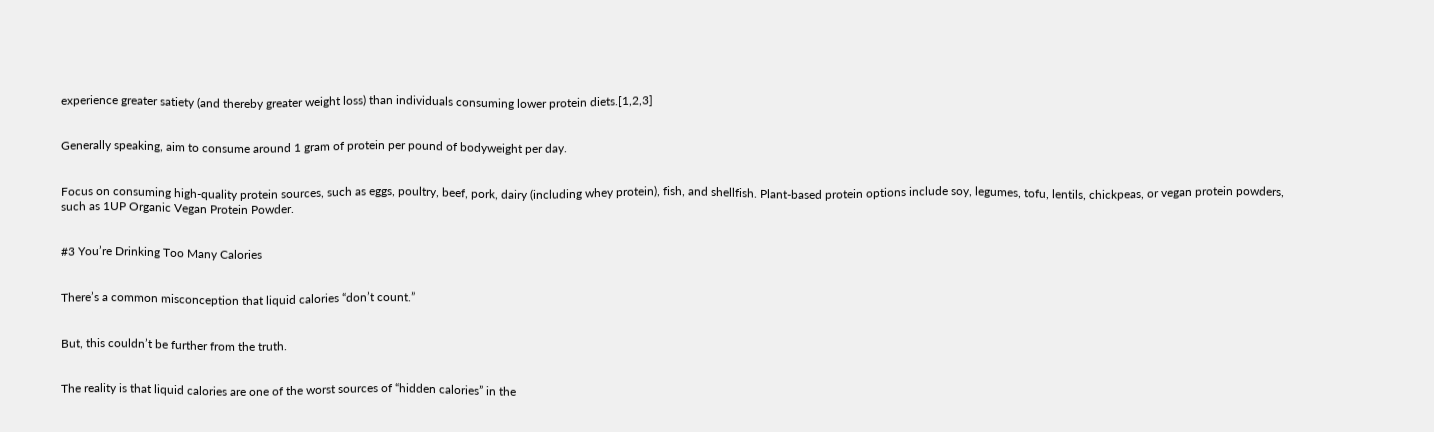experience greater satiety (and thereby greater weight loss) than individuals consuming lower protein diets.[1,2,3]


Generally speaking, aim to consume around 1 gram of protein per pound of bodyweight per day.


Focus on consuming high-quality protein sources, such as eggs, poultry, beef, pork, dairy (including whey protein), fish, and shellfish. Plant-based protein options include soy, legumes, tofu, lentils, chickpeas, or vegan protein powders, such as 1UP Organic Vegan Protein Powder.


#3 You’re Drinking Too Many Calories


There’s a common misconception that liquid calories “don’t count.”


But, this couldn’t be further from the truth.


The reality is that liquid calories are one of the worst sources of “hidden calories” in the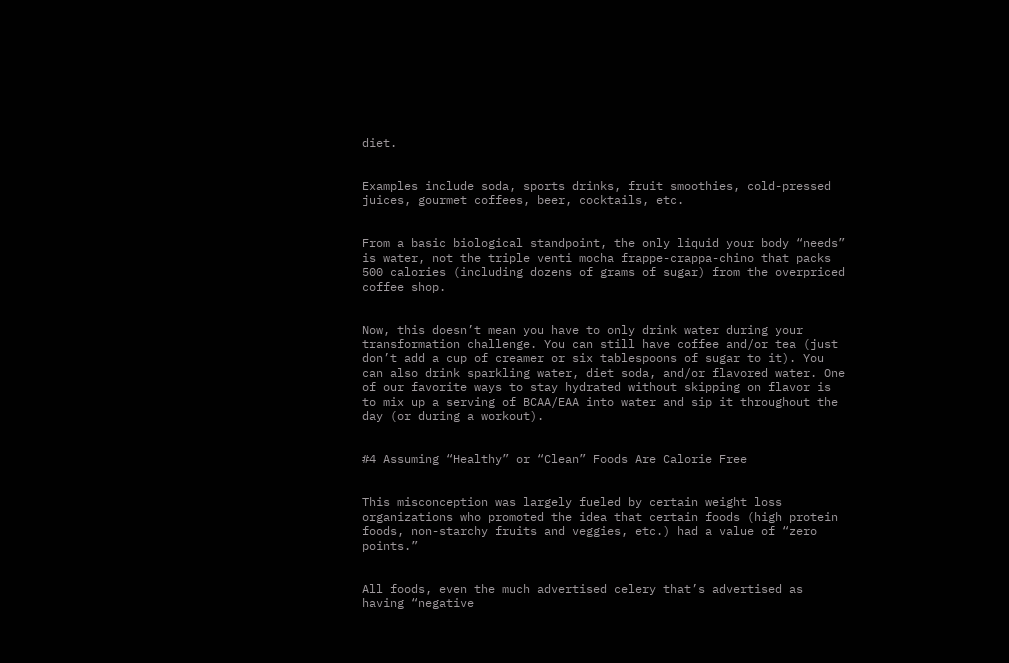diet.


Examples include soda, sports drinks, fruit smoothies, cold-pressed juices, gourmet coffees, beer, cocktails, etc.


From a basic biological standpoint, the only liquid your body “needs” is water, not the triple venti mocha frappe-crappa-chino that packs 500 calories (including dozens of grams of sugar) from the overpriced coffee shop.


Now, this doesn’t mean you have to only drink water during your transformation challenge. You can still have coffee and/or tea (just don’t add a cup of creamer or six tablespoons of sugar to it). You can also drink sparkling water, diet soda, and/or flavored water. One of our favorite ways to stay hydrated without skipping on flavor is to mix up a serving of BCAA/EAA into water and sip it throughout the day (or during a workout).


#4 Assuming “Healthy” or “Clean” Foods Are Calorie Free


This misconception was largely fueled by certain weight loss organizations who promoted the idea that certain foods (high protein foods, non-starchy fruits and veggies, etc.) had a value of “zero points.”


All foods, even the much advertised celery that’s advertised as having “negative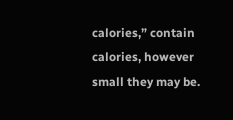calories,” contain calories, however small they may be.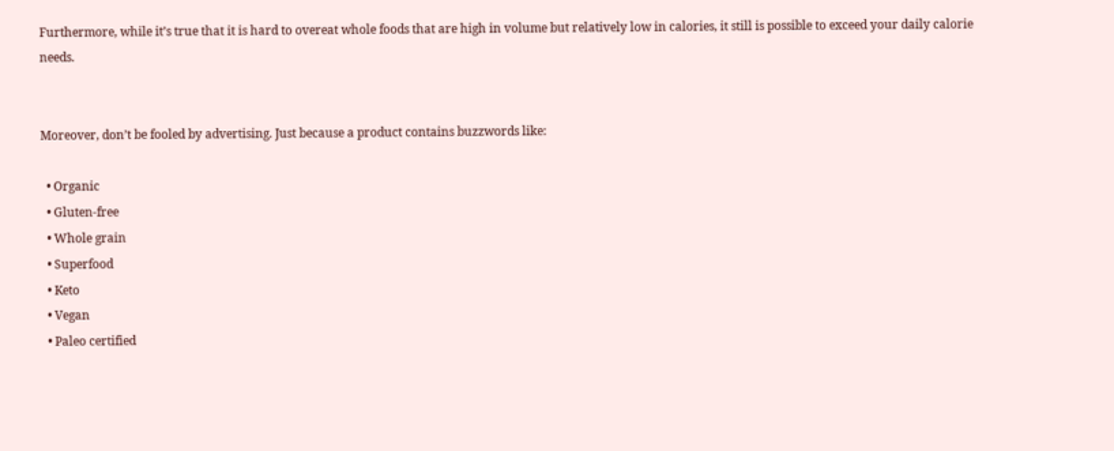Furthermore, while it’s true that it is hard to overeat whole foods that are high in volume but relatively low in calories, it still is possible to exceed your daily calorie needs.


Moreover, don’t be fooled by advertising. Just because a product contains buzzwords like:

  • Organic
  • Gluten-free
  • Whole grain
  • Superfood
  • Keto
  • Vegan
  • Paleo certified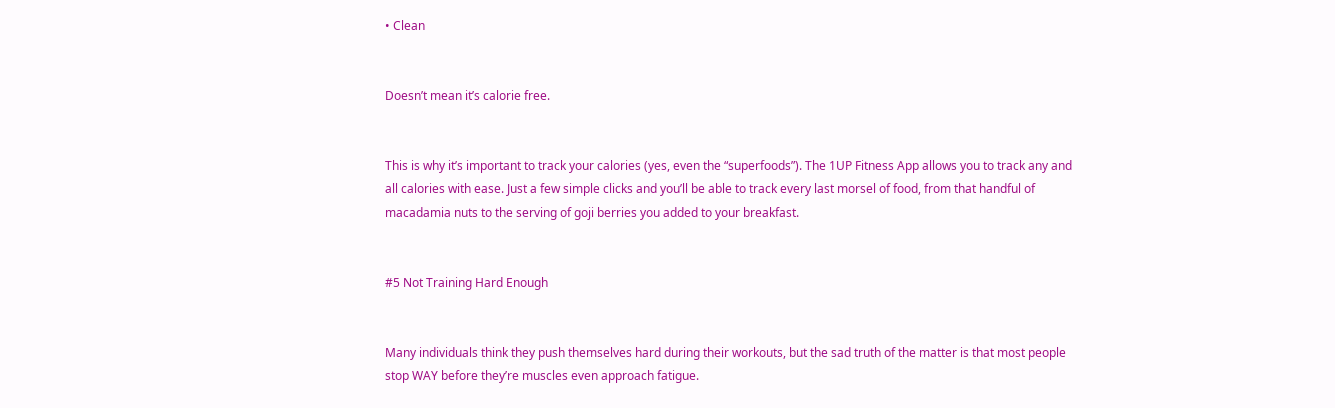• Clean


Doesn’t mean it’s calorie free.


This is why it’s important to track your calories (yes, even the “superfoods”). The 1UP Fitness App allows you to track any and all calories with ease. Just a few simple clicks and you’ll be able to track every last morsel of food, from that handful of macadamia nuts to the serving of goji berries you added to your breakfast.


#5 Not Training Hard Enough


Many individuals think they push themselves hard during their workouts, but the sad truth of the matter is that most people stop WAY before they’re muscles even approach fatigue.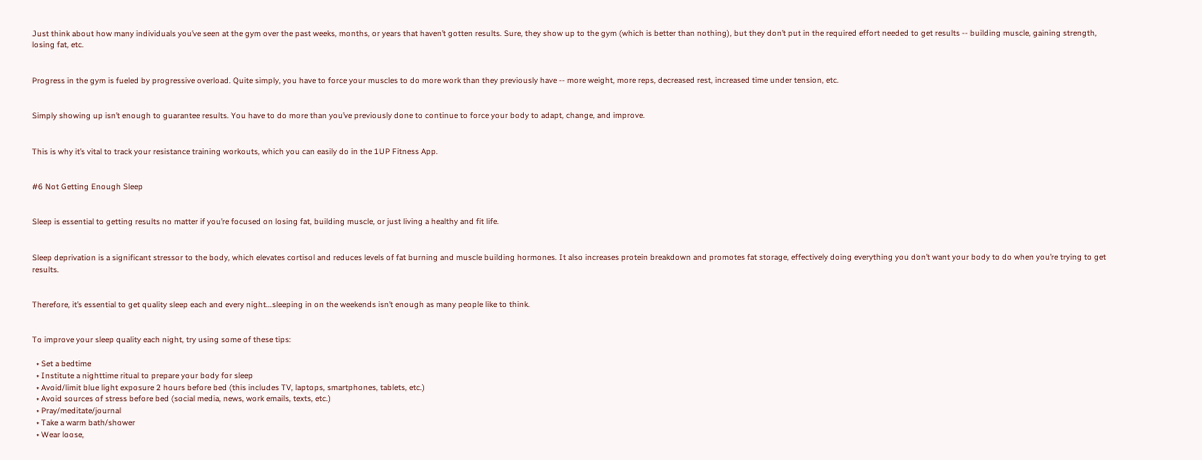Just think about how many individuals you’ve seen at the gym over the past weeks, months, or years that haven’t gotten results. Sure, they show up to the gym (which is better than nothing), but they don’t put in the required effort needed to get results -- building muscle, gaining strength, losing fat, etc.


Progress in the gym is fueled by progressive overload. Quite simply, you have to force your muscles to do more work than they previously have -- more weight, more reps, decreased rest, increased time under tension, etc.


Simply showing up isn’t enough to guarantee results. You have to do more than you’ve previously done to continue to force your body to adapt, change, and improve.


This is why it’s vital to track your resistance training workouts, which you can easily do in the 1UP Fitness App.


#6 Not Getting Enough Sleep


Sleep is essential to getting results no matter if you’re focused on losing fat, building muscle, or just living a healthy and fit life.


Sleep deprivation is a significant stressor to the body, which elevates cortisol and reduces levels of fat burning and muscle building hormones. It also increases protein breakdown and promotes fat storage, effectively doing everything you don’t want your body to do when you’re trying to get results.


Therefore, it’s essential to get quality sleep each and every night...sleeping in on the weekends isn’t enough as many people like to think.


To improve your sleep quality each night, try using some of these tips:

  • Set a bedtime
  • Institute a nighttime ritual to prepare your body for sleep
  • Avoid/limit blue light exposure 2 hours before bed (this includes TV, laptops, smartphones, tablets, etc.)
  • Avoid sources of stress before bed (social media, news, work emails, texts, etc.)
  • Pray/meditate/journal
  • Take a warm bath/shower
  • Wear loose,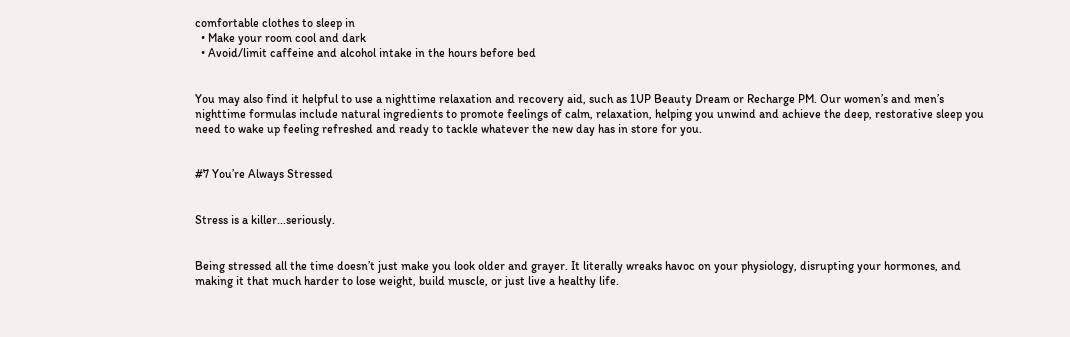comfortable clothes to sleep in
  • Make your room cool and dark
  • Avoid/limit caffeine and alcohol intake in the hours before bed


You may also find it helpful to use a nighttime relaxation and recovery aid, such as 1UP Beauty Dream or Recharge PM. Our women’s and men’s nighttime formulas include natural ingredients to promote feelings of calm, relaxation, helping you unwind and achieve the deep, restorative sleep you need to wake up feeling refreshed and ready to tackle whatever the new day has in store for you.


#7 You’re Always Stressed


Stress is a killer...seriously.


Being stressed all the time doesn’t just make you look older and grayer. It literally wreaks havoc on your physiology, disrupting your hormones, and making it that much harder to lose weight, build muscle, or just live a healthy life.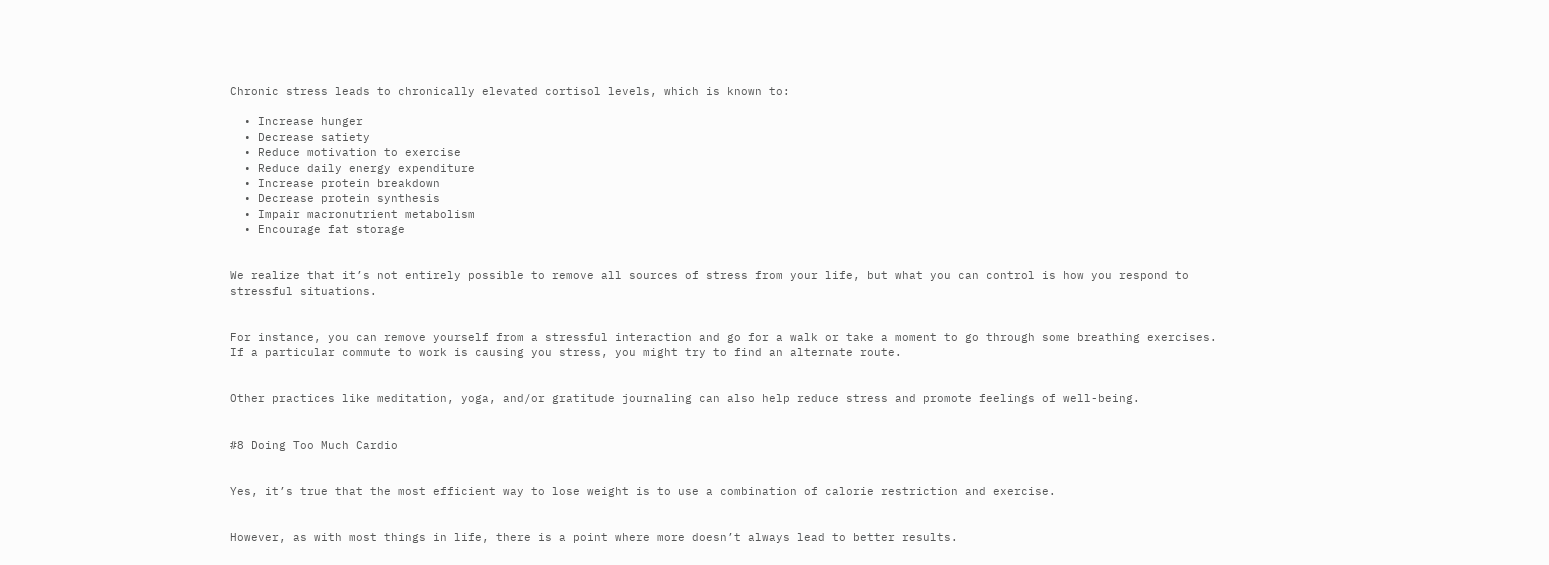Chronic stress leads to chronically elevated cortisol levels, which is known to:

  • Increase hunger
  • Decrease satiety
  • Reduce motivation to exercise
  • Reduce daily energy expenditure
  • Increase protein breakdown
  • Decrease protein synthesis
  • Impair macronutrient metabolism
  • Encourage fat storage


We realize that it’s not entirely possible to remove all sources of stress from your life, but what you can control is how you respond to stressful situations.


For instance, you can remove yourself from a stressful interaction and go for a walk or take a moment to go through some breathing exercises. If a particular commute to work is causing you stress, you might try to find an alternate route.


Other practices like meditation, yoga, and/or gratitude journaling can also help reduce stress and promote feelings of well-being.


#8 Doing Too Much Cardio


Yes, it’s true that the most efficient way to lose weight is to use a combination of calorie restriction and exercise.


However, as with most things in life, there is a point where more doesn’t always lead to better results.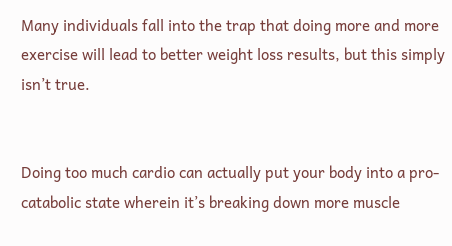Many individuals fall into the trap that doing more and more exercise will lead to better weight loss results, but this simply isn’t true.


Doing too much cardio can actually put your body into a pro-catabolic state wherein it’s breaking down more muscle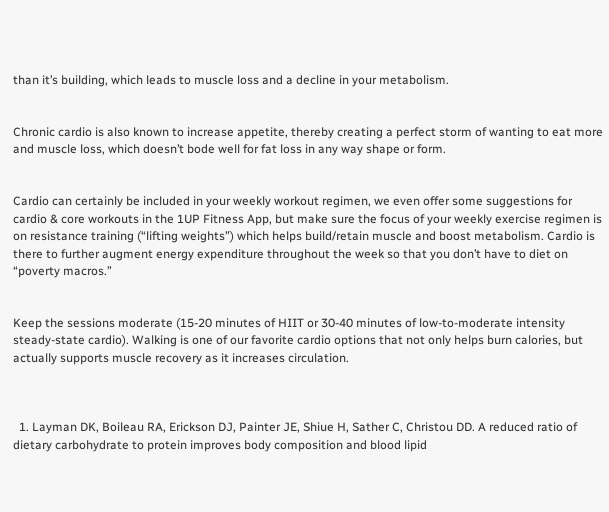than it’s building, which leads to muscle loss and a decline in your metabolism.


Chronic cardio is also known to increase appetite, thereby creating a perfect storm of wanting to eat more and muscle loss, which doesn’t bode well for fat loss in any way shape or form.


Cardio can certainly be included in your weekly workout regimen, we even offer some suggestions for cardio & core workouts in the 1UP Fitness App, but make sure the focus of your weekly exercise regimen is on resistance training (“lifting weights”) which helps build/retain muscle and boost metabolism. Cardio is there to further augment energy expenditure throughout the week so that you don’t have to diet on “poverty macros.”


Keep the sessions moderate (15-20 minutes of HIIT or 30-40 minutes of low-to-moderate intensity steady-state cardio). Walking is one of our favorite cardio options that not only helps burn calories, but actually supports muscle recovery as it increases circulation.



  1. Layman DK, Boileau RA, Erickson DJ, Painter JE, Shiue H, Sather C, Christou DD. A reduced ratio of dietary carbohydrate to protein improves body composition and blood lipid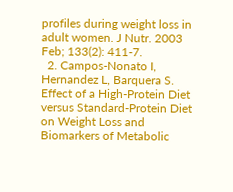profiles during weight loss in adult women. J Nutr. 2003 Feb; 133(2): 411-7.
  2. Campos-Nonato I, Hernandez L, Barquera S. Effect of a High-Protein Diet versus Standard-Protein Diet on Weight Loss and Biomarkers of Metabolic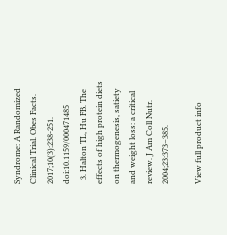Syndrome: A Randomized Clinical Trial. Obes Facts. 2017;10(3):238-251. doi:10.1159/000471485
  3. Halton TL, Hu FB. The effects of high protein diets on thermogenesis, satiety and weight loss: a critical review. J Am Coll Nutr. 2004;23:373–385.

View full product info